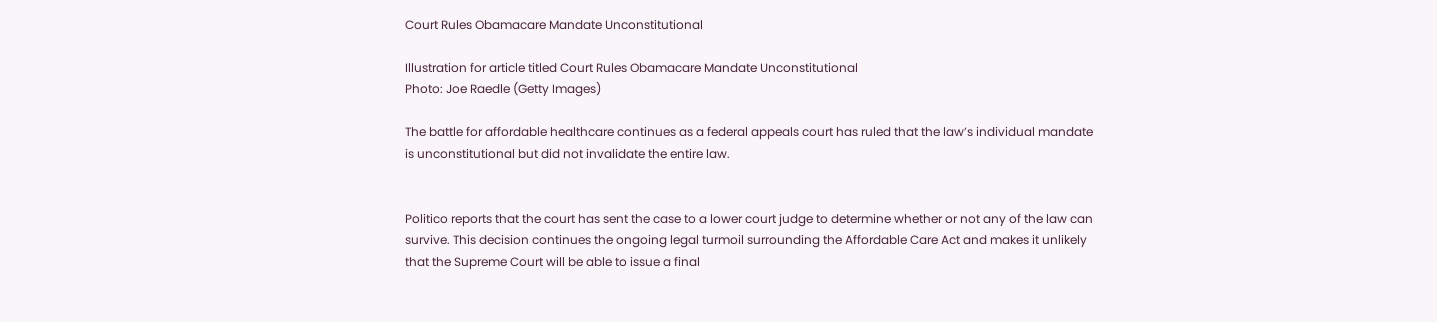Court Rules Obamacare Mandate Unconstitutional

Illustration for article titled Court Rules Obamacare Mandate Unconstitutional
Photo: Joe Raedle (Getty Images)

The battle for affordable healthcare continues as a federal appeals court has ruled that the law’s individual mandate is unconstitutional but did not invalidate the entire law.


Politico reports that the court has sent the case to a lower court judge to determine whether or not any of the law can survive. This decision continues the ongoing legal turmoil surrounding the Affordable Care Act and makes it unlikely that the Supreme Court will be able to issue a final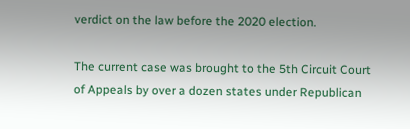verdict on the law before the 2020 election.

The current case was brought to the 5th Circuit Court of Appeals by over a dozen states under Republican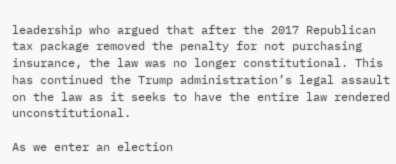leadership who argued that after the 2017 Republican tax package removed the penalty for not purchasing insurance, the law was no longer constitutional. This has continued the Trump administration’s legal assault on the law as it seeks to have the entire law rendered unconstitutional.

As we enter an election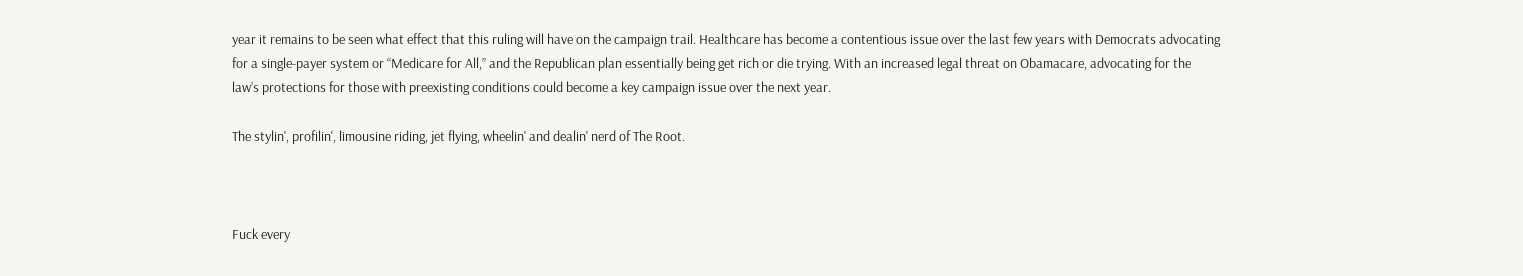year it remains to be seen what effect that this ruling will have on the campaign trail. Healthcare has become a contentious issue over the last few years with Democrats advocating for a single-payer system or “Medicare for All,” and the Republican plan essentially being get rich or die trying. With an increased legal threat on Obamacare, advocating for the law’s protections for those with preexisting conditions could become a key campaign issue over the next year.

The stylin', profilin', limousine riding, jet flying, wheelin' and dealin' nerd of The Root.



Fuck every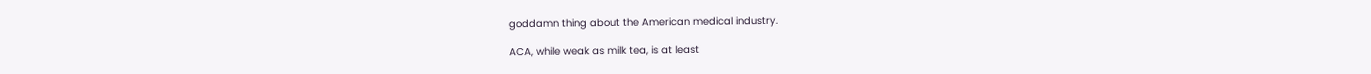goddamn thing about the American medical industry.

ACA, while weak as milk tea, is at least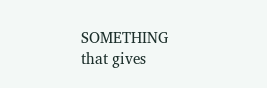SOMETHING that gives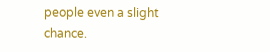people even a slight chance.